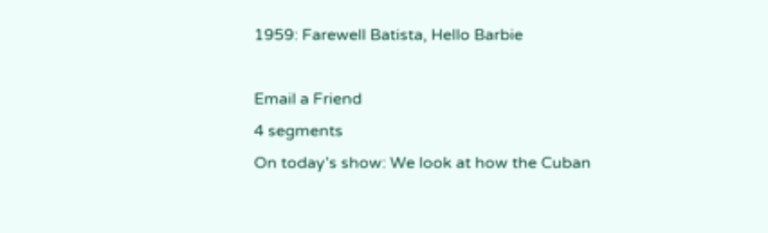1959: Farewell Batista, Hello Barbie

Email a Friend
4 segments
On today’s show: We look at how the Cuban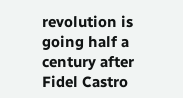revolution is going half a century after Fidel Castro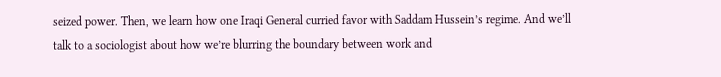seized power. Then, we learn how one Iraqi General curried favor with Saddam Hussein’s regime. And we’ll talk to a sociologist about how we’re blurring the boundary between work and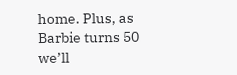home. Plus, as Barbie turns 50 we’ll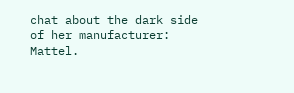chat about the dark side of her manufacturer: Mattel.